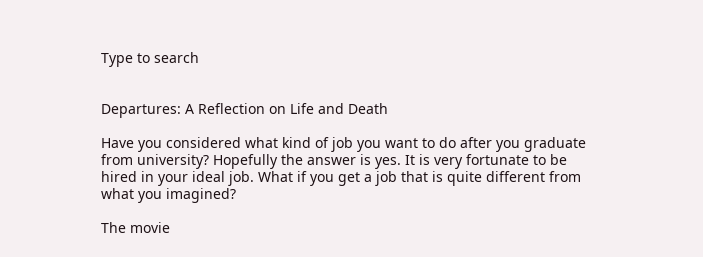Type to search


Departures: A Reflection on Life and Death

Have you considered what kind of job you want to do after you graduate from university? Hopefully the answer is yes. It is very fortunate to be hired in your ideal job. What if you get a job that is quite different from what you imagined?

The movie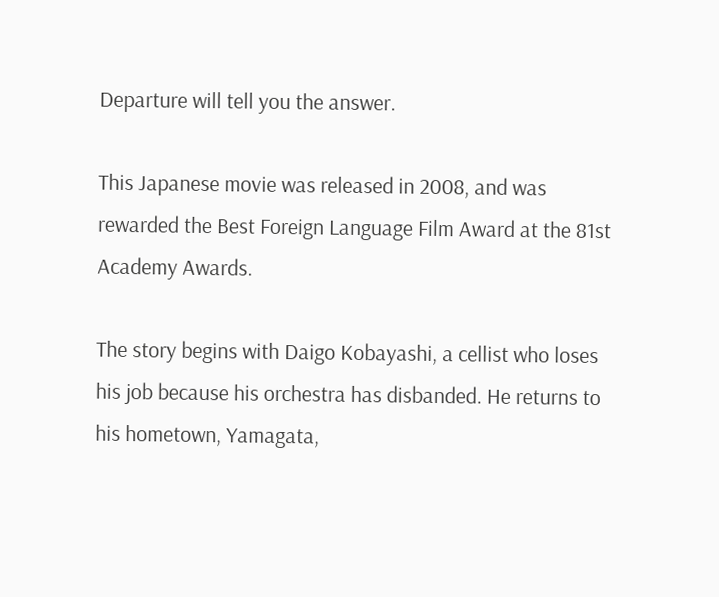Departure will tell you the answer.

This Japanese movie was released in 2008, and was rewarded the Best Foreign Language Film Award at the 81st Academy Awards.

The story begins with Daigo Kobayashi, a cellist who loses his job because his orchestra has disbanded. He returns to his hometown, Yamagata,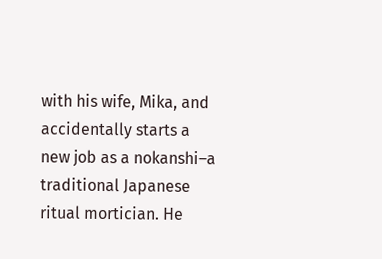with his wife, Mika, and accidentally starts a new job as a nokanshi–a traditional Japanese ritual mortician. He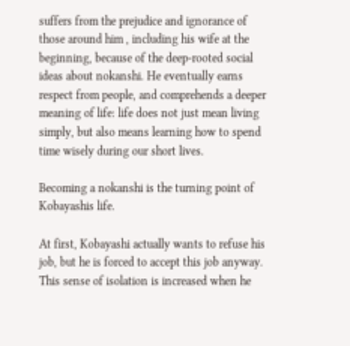suffers from the prejudice and ignorance of those around him , including his wife at the beginning, because of the deep-rooted social ideas about nokanshi. He eventually earns respect from people, and comprehends a deeper meaning of life: life does not just mean living simply, but also means learning how to spend time wisely during our short lives.

Becoming a nokanshi is the turning point of Kobayashis life.

At first, Kobayashi actually wants to refuse his job, but he is forced to accept this job anyway. This sense of isolation is increased when he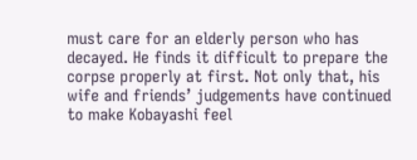must care for an elderly person who has decayed. He finds it difficult to prepare the corpse properly at first. Not only that, his wife and friends’ judgements have continued to make Kobayashi feel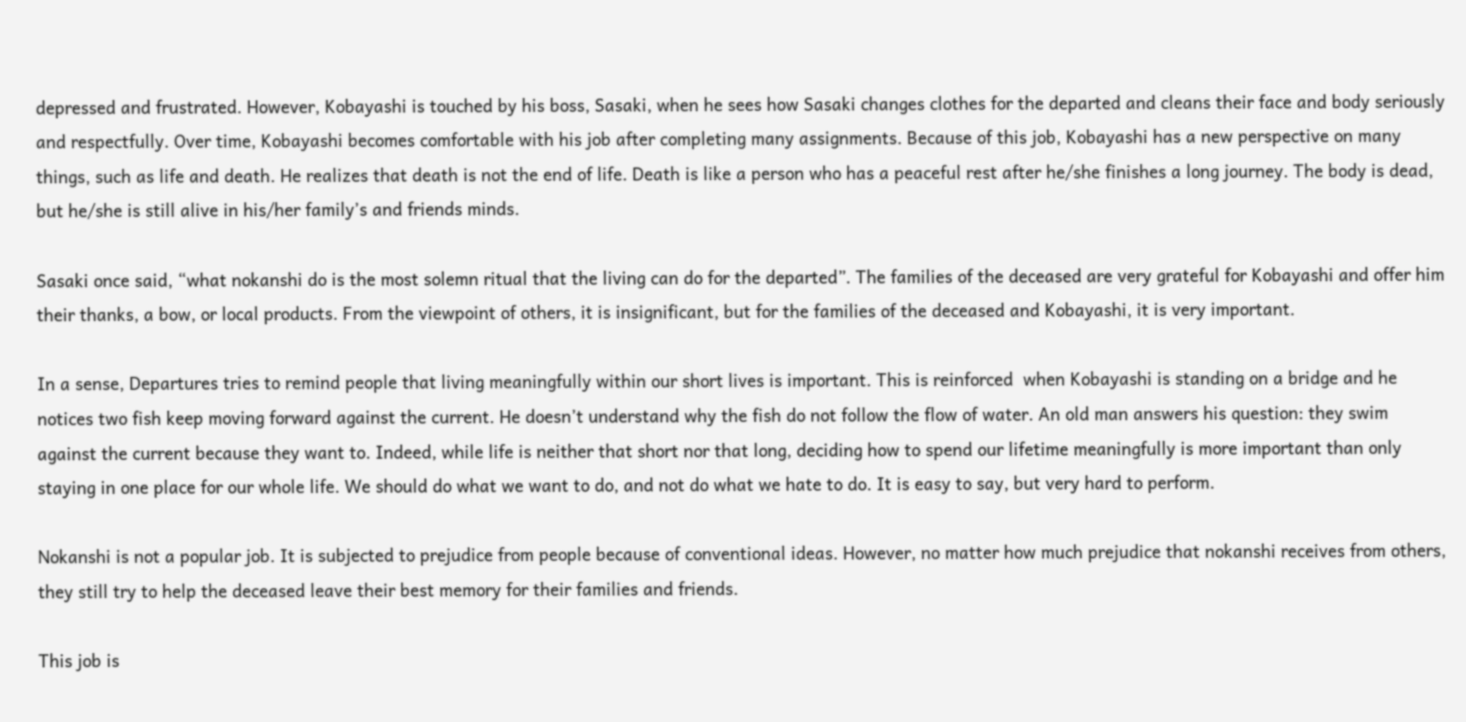depressed and frustrated. However, Kobayashi is touched by his boss, Sasaki, when he sees how Sasaki changes clothes for the departed and cleans their face and body seriously and respectfully. Over time, Kobayashi becomes comfortable with his job after completing many assignments. Because of this job, Kobayashi has a new perspective on many things, such as life and death. He realizes that death is not the end of life. Death is like a person who has a peaceful rest after he/she finishes a long journey. The body is dead, but he/she is still alive in his/her family’s and friends minds.

Sasaki once said, “what nokanshi do is the most solemn ritual that the living can do for the departed”. The families of the deceased are very grateful for Kobayashi and offer him their thanks, a bow, or local products. From the viewpoint of others, it is insignificant, but for the families of the deceased and Kobayashi, it is very important.

In a sense, Departures tries to remind people that living meaningfully within our short lives is important. This is reinforced  when Kobayashi is standing on a bridge and he notices two fish keep moving forward against the current. He doesn’t understand why the fish do not follow the flow of water. An old man answers his question: they swim against the current because they want to. Indeed, while life is neither that short nor that long, deciding how to spend our lifetime meaningfully is more important than only staying in one place for our whole life. We should do what we want to do, and not do what we hate to do. It is easy to say, but very hard to perform.

Nokanshi is not a popular job. It is subjected to prejudice from people because of conventional ideas. However, no matter how much prejudice that nokanshi receives from others, they still try to help the deceased leave their best memory for their families and friends.

This job is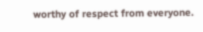worthy of respect from everyone.